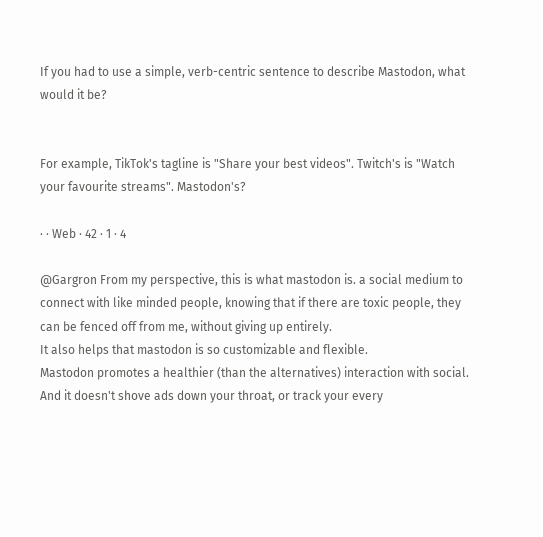If you had to use a simple, verb-centric sentence to describe Mastodon, what would it be?


For example, TikTok's tagline is "Share your best videos". Twitch's is "Watch your favourite streams". Mastodon's?

· · Web · 42 · 1 · 4

@Gargron From my perspective, this is what mastodon is. a social medium to connect with like minded people, knowing that if there are toxic people, they can be fenced off from me, without giving up entirely.
It also helps that mastodon is so customizable and flexible.
Mastodon promotes a healthier (than the alternatives) interaction with social.
And it doesn't shove ads down your throat, or track your every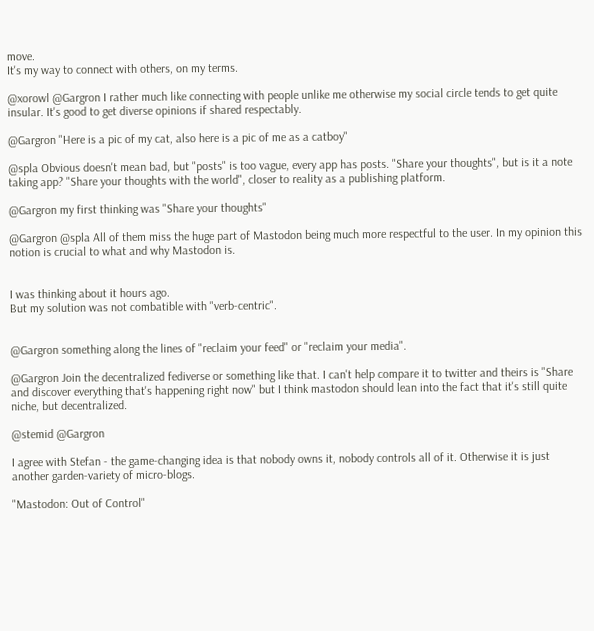move.
It's my way to connect with others, on my terms.

@xorowl @Gargron I rather much like connecting with people unlike me otherwise my social circle tends to get quite insular. It's good to get diverse opinions if shared respectably.

@Gargron "Here is a pic of my cat, also here is a pic of me as a catboy"

@spla Obvious doesn't mean bad, but "posts" is too vague, every app has posts. "Share your thoughts", but is it a note taking app? "Share your thoughts with the world", closer to reality as a publishing platform.

@Gargron my first thinking was "Share your thoughts"

@Gargron @spla All of them miss the huge part of Mastodon being much more respectful to the user. In my opinion this notion is crucial to what and why Mastodon is.


I was thinking about it hours ago.
But my solution was not combatible with "verb-centric".


@Gargron something along the lines of "reclaim your feed" or "reclaim your media".

@Gargron Join the decentralized fediverse or something like that. I can't help compare it to twitter and theirs is "Share and discover everything that's happening right now" but I think mastodon should lean into the fact that it's still quite niche, but decentralized.

@stemid @Gargron

I agree with Stefan - the game-changing idea is that nobody owns it, nobody controls all of it. Otherwise it is just another garden-variety of micro-blogs.

"Mastodon: Out of Control"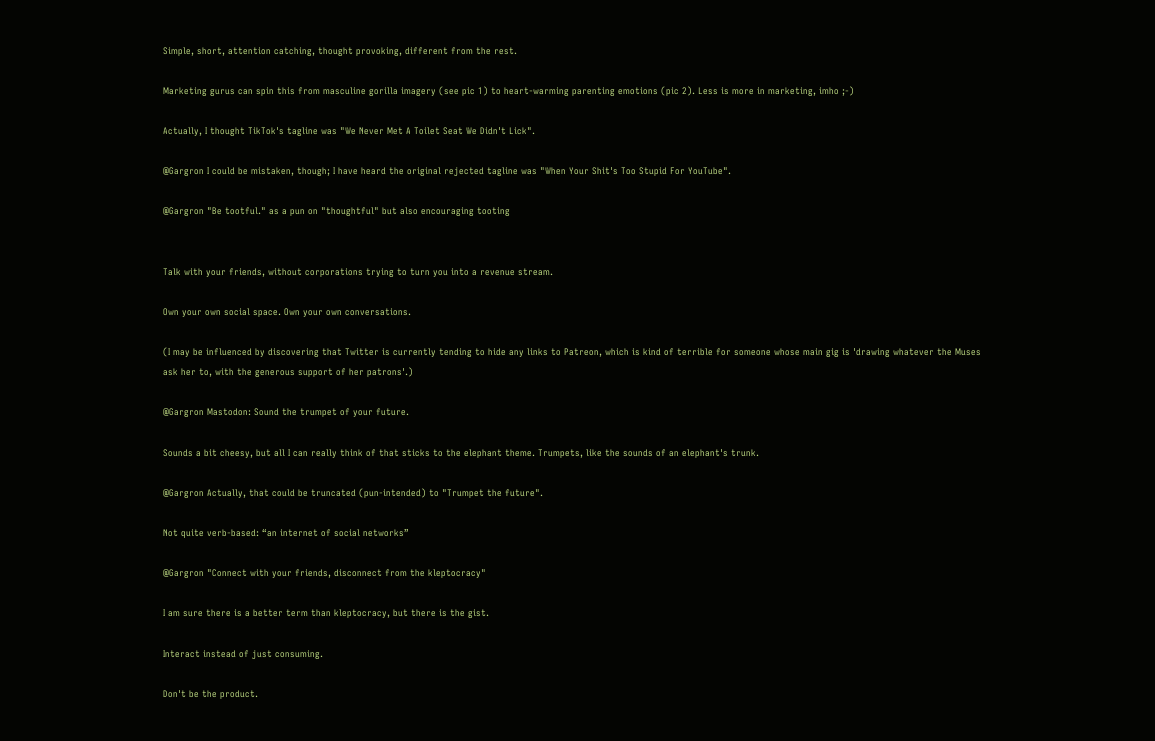Simple, short, attention catching, thought provoking, different from the rest.

Marketing gurus can spin this from masculine gorilla imagery (see pic 1) to heart-warming parenting emotions (pic 2). Less is more in marketing, imho ;-)

Actually, I thought TikTok's tagline was "We Never Met A Toilet Seat We Didn't Lick".

@Gargron I could be mistaken, though; I have heard the original rejected tagline was "When Your Shit's Too Stupid For YouTube".

@Gargron "Be tootful." as a pun on "thoughtful" but also encouraging tooting


Talk with your friends, without corporations trying to turn you into a revenue stream.

Own your own social space. Own your own conversations.

(I may be influenced by discovering that Twitter is currently tending to hide any links to Patreon, which is kind of terrible for someone whose main gig is 'drawing whatever the Muses ask her to, with the generous support of her patrons'.)

@Gargron Mastodon: Sound the trumpet of your future.

Sounds a bit cheesy, but all I can really think of that sticks to the elephant theme. Trumpets, like the sounds of an elephant's trunk.

@Gargron Actually, that could be truncated (pun-intended) to "Trumpet the future".

Not quite verb-based: “an internet of social networks”

@Gargron "Connect with your friends, disconnect from the kleptocracy"

I am sure there is a better term than kleptocracy, but there is the gist.

Interact instead of just consuming.

Don't be the product.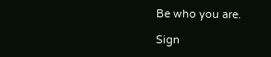Be who you are.

Sign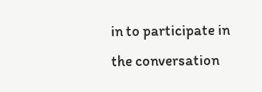in to participate in the conversation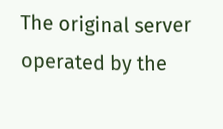The original server operated by the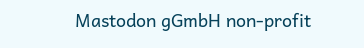Mastodon gGmbH non-profit